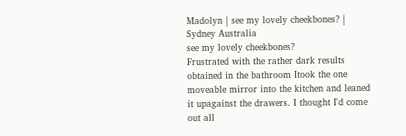Madolyn | see my lovely cheekbones? | Sydney Australia
see my lovely cheekbones?
Frustrated with the rather dark results obtained in the bathroom Itook the one moveable mirror into the kitchen and leaned it upagainst the drawers. I thought I'd come out all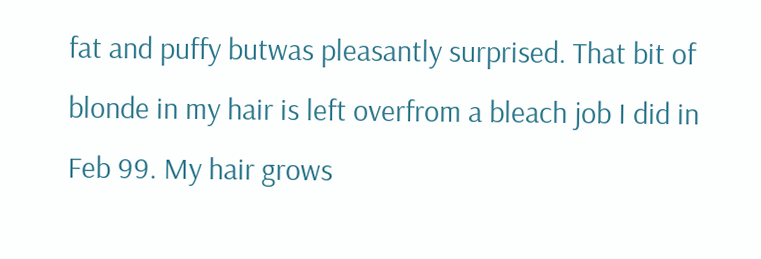fat and puffy butwas pleasantly surprised. That bit of blonde in my hair is left overfrom a bleach job I did in Feb 99. My hair grows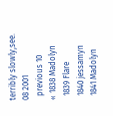terribly slowly,see.
08 2001
  previous 10
« 1838 Madolyn
  1839 Flare
  1840 jessamyn
  1841 Madolyn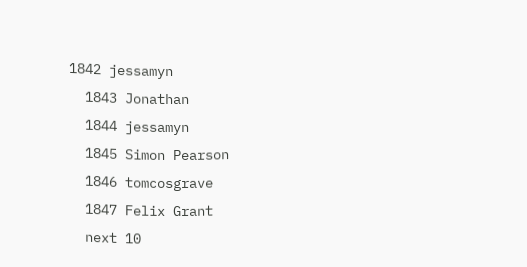1842 jessamyn
  1843 Jonathan
  1844 jessamyn
  1845 Simon Pearson
  1846 tomcosgrave
  1847 Felix Grant
  next 10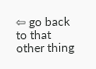⇦ go back to that other thing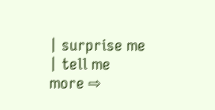| surprise me | tell me more ⇨